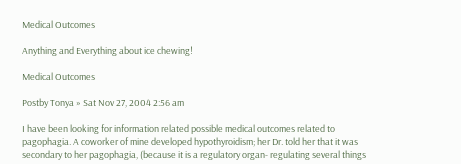Medical Outcomes

Anything and Everything about ice chewing!

Medical Outcomes

Postby Tonya » Sat Nov 27, 2004 2:56 am

I have been looking for information related possible medical outcomes related to pagophagia. A coworker of mine developed hypothyroidism; her Dr. told her that it was secondary to her pagophagia, (because it is a regulatory organ- regulating several things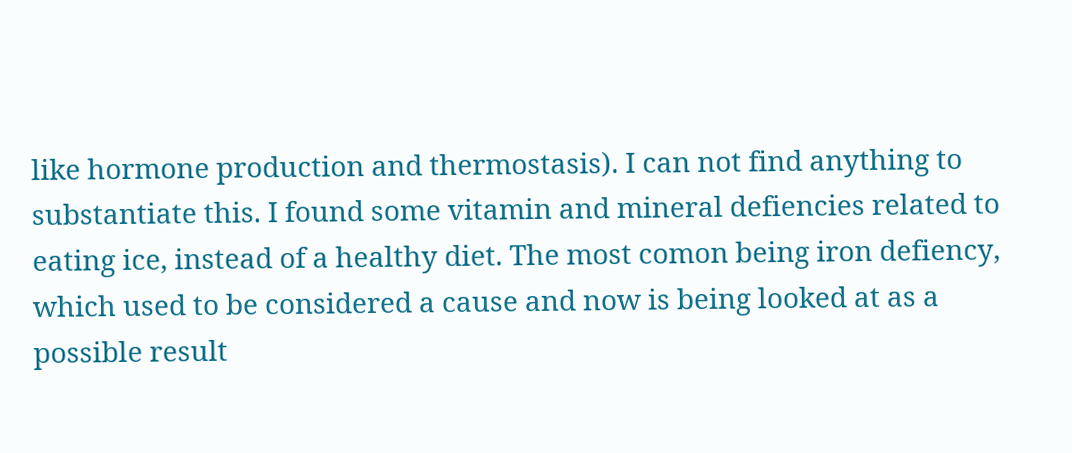like hormone production and thermostasis). I can not find anything to substantiate this. I found some vitamin and mineral defiencies related to eating ice, instead of a healthy diet. The most comon being iron defiency, which used to be considered a cause and now is being looked at as a possible result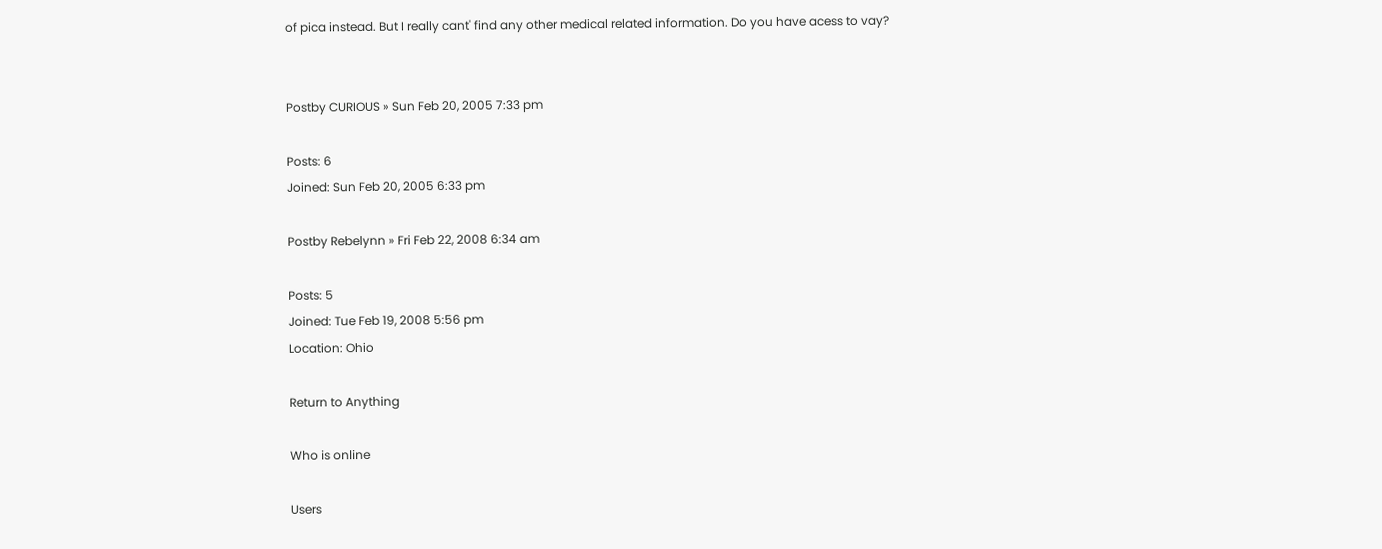of pica instead. But I really cant' find any other medical related information. Do you have acess to vay?


Postby CURIOUS » Sun Feb 20, 2005 7:33 pm

Posts: 6
Joined: Sun Feb 20, 2005 6:33 pm

Postby Rebelynn » Fri Feb 22, 2008 6:34 am

Posts: 5
Joined: Tue Feb 19, 2008 5:56 pm
Location: Ohio

Return to Anything

Who is online

Users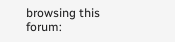browsing this forum: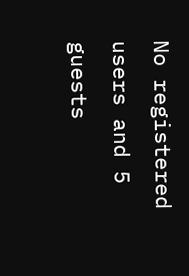No registered users and 5 guests